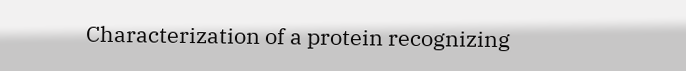Characterization of a protein recognizing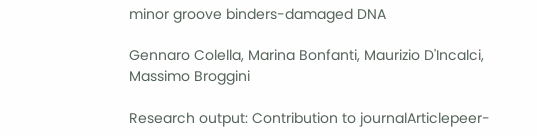minor groove binders-damaged DNA

Gennaro Colella, Marina Bonfanti, Maurizio D'Incalci, Massimo Broggini

Research output: Contribution to journalArticlepeer-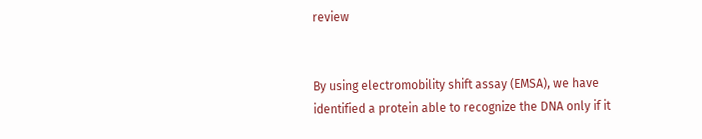review


By using electromobility shift assay (EMSA), we have identified a protein able to recognize the DNA only if it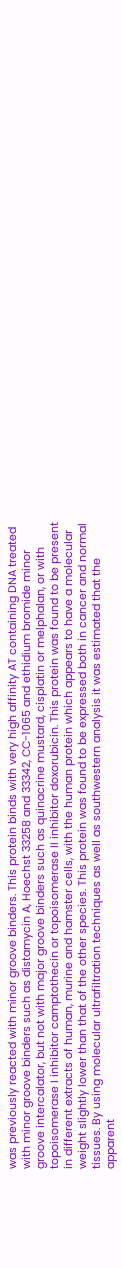was previously reacted with minor groove binders. This protein binds with very high affinity AT containing DNA treated with minor groove binders such as distamycin A, Hoechst 33258 and 33342, CC-1065 and ethidium bromide minor groove intercalator, but not with major groove binders such as quinacrine mustard, cisplatin or melphalan, or with topoisomerase I inhibitor camptothecin or topoisomerase II inhibitor doxorubicin. This protein was found to be present in different extracts of human, murine and hamster cells, with the human protein which appears to have a molecular weight slightly lower than that of the other species. This protein was found to be expressed both in cancer and normal tissues. By using molecular ultrafiltration techniques as well as southwestern analysis it was estimated that the apparent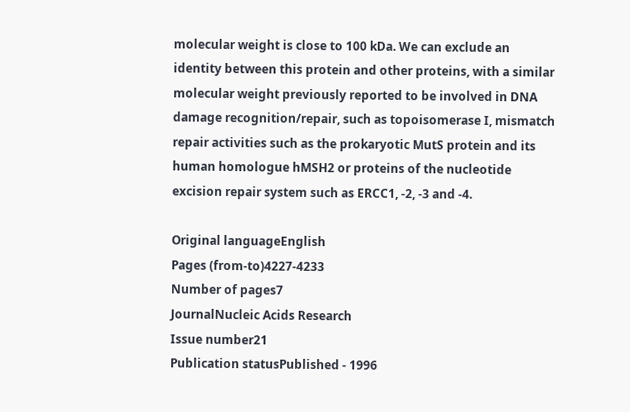molecular weight is close to 100 kDa. We can exclude an identity between this protein and other proteins, with a similar molecular weight previously reported to be involved in DNA damage recognition/repair, such as topoisomerase I, mismatch repair activities such as the prokaryotic MutS protein and its human homologue hMSH2 or proteins of the nucleotide excision repair system such as ERCC1, -2, -3 and -4.

Original languageEnglish
Pages (from-to)4227-4233
Number of pages7
JournalNucleic Acids Research
Issue number21
Publication statusPublished - 1996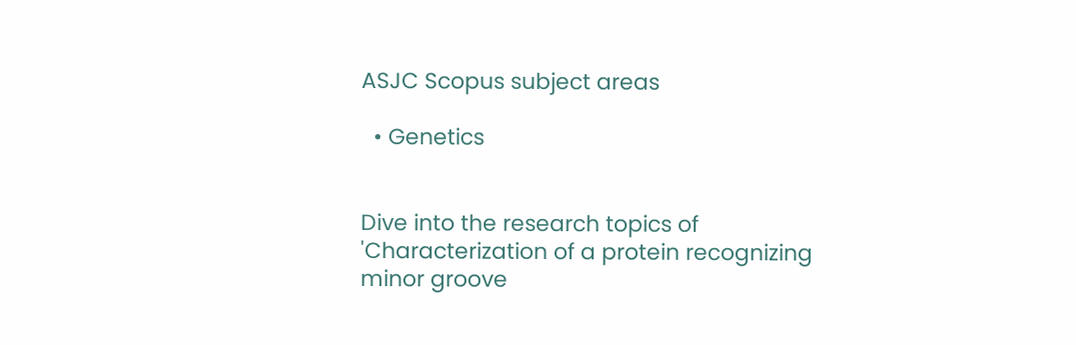ASJC Scopus subject areas

  • Genetics


Dive into the research topics of 'Characterization of a protein recognizing minor groove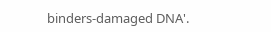binders-damaged DNA'.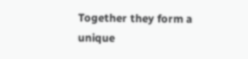Together they form a unique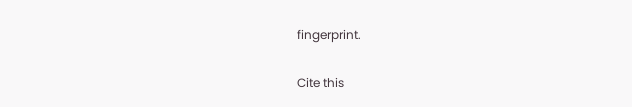fingerprint.

Cite this